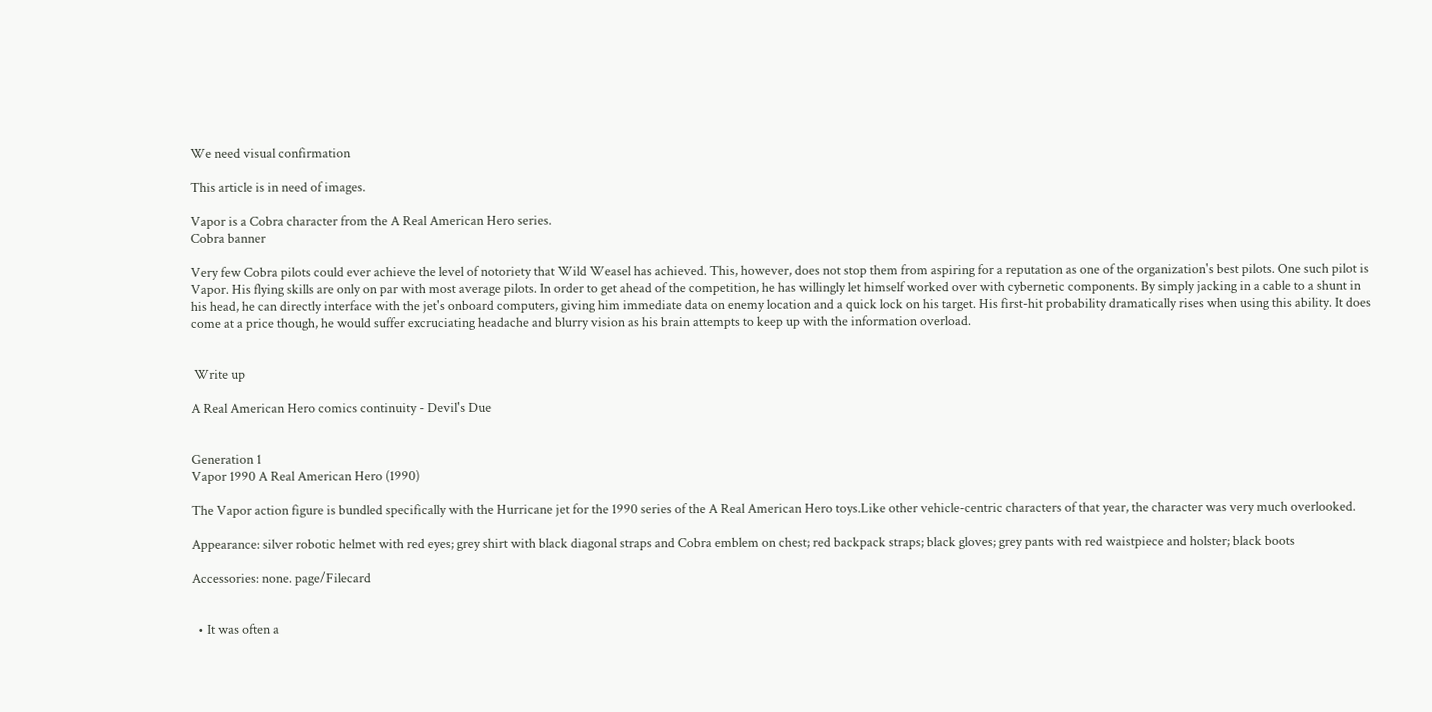We need visual confirmation

This article is in need of images.

Vapor is a Cobra character from the A Real American Hero series.
Cobra banner

Very few Cobra pilots could ever achieve the level of notoriety that Wild Weasel has achieved. This, however, does not stop them from aspiring for a reputation as one of the organization's best pilots. One such pilot is Vapor. His flying skills are only on par with most average pilots. In order to get ahead of the competition, he has willingly let himself worked over with cybernetic components. By simply jacking in a cable to a shunt in his head, he can directly interface with the jet's onboard computers, giving him immediate data on enemy location and a quick lock on his target. His first-hit probability dramatically rises when using this ability. It does come at a price though, he would suffer excruciating headache and blurry vision as his brain attempts to keep up with the information overload.


 Write up

A Real American Hero comics continuity - Devil's Due


Generation 1
Vapor 1990 A Real American Hero (1990)

The Vapor action figure is bundled specifically with the Hurricane jet for the 1990 series of the A Real American Hero toys.Like other vehicle-centric characters of that year, the character was very much overlooked.

Appearance: silver robotic helmet with red eyes; grey shirt with black diagonal straps and Cobra emblem on chest; red backpack straps; black gloves; grey pants with red waistpiece and holster; black boots

Accessories: none. page/Filecard


  • It was often a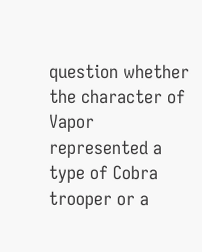question whether the character of Vapor represented a type of Cobra trooper or a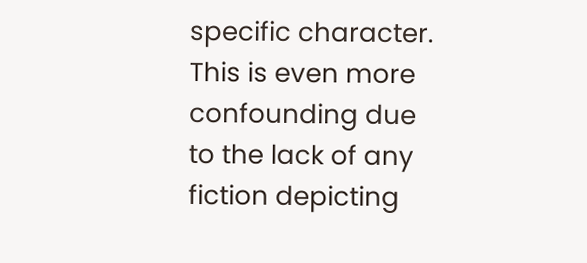specific character. This is even more confounding due to the lack of any fiction depicting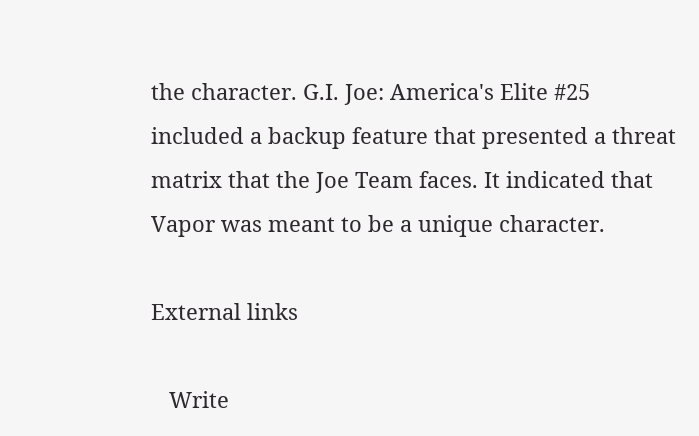the character. G.I. Joe: America's Elite #25 included a backup feature that presented a threat matrix that the Joe Team faces. It indicated that Vapor was meant to be a unique character.

External links

   Write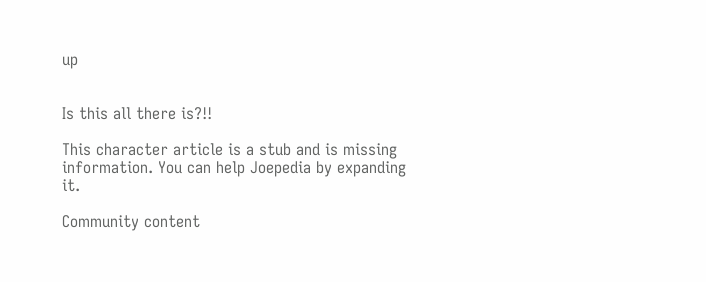up


Is this all there is?!!

This character article is a stub and is missing information. You can help Joepedia by expanding it.

Community content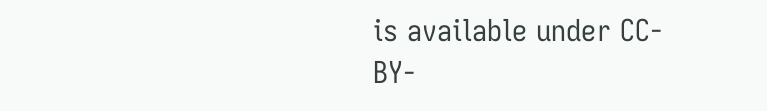is available under CC-BY-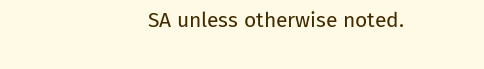SA unless otherwise noted.